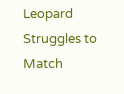Leopard Struggles to Match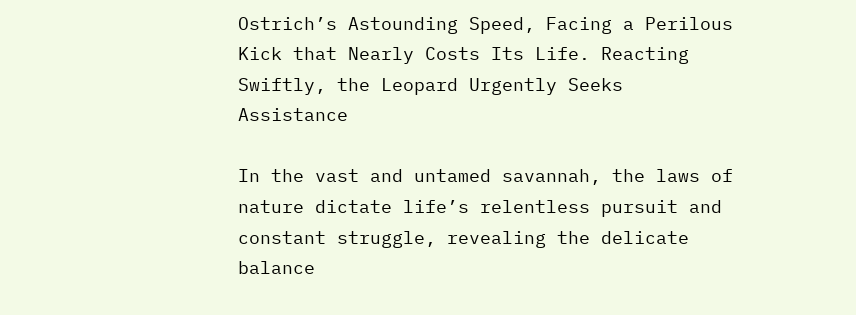Ostrich’s Astounding Speed, Facing a Perilous Kick that Nearly Costs Its Life. Reacting Swiftly, the Leopard Urgently Seeks Assistance

In the vast and untamed savannah, the laws of nature dictate life’s relentless pursuit and constant struggle, revealing the delicate balance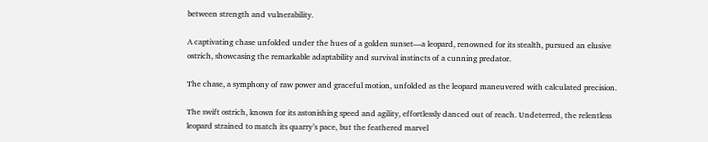between strength and vulnerability.

A captivating chase unfolded under the hues of a golden sunset—a leopard, renowned for its stealth, pursued an elusive ostrich, showcasing the remarkable adaptability and survival instincts of a cunning predator.

The chase, a symphony of raw power and graceful motion, unfolded as the leopard maneuvered with calculated precision.

The swift ostrich, known for its astonishing speed and agility, effortlessly danced out of reach. Undeterred, the relentless leopard strained to match its quarry’s pace, but the feathered marvel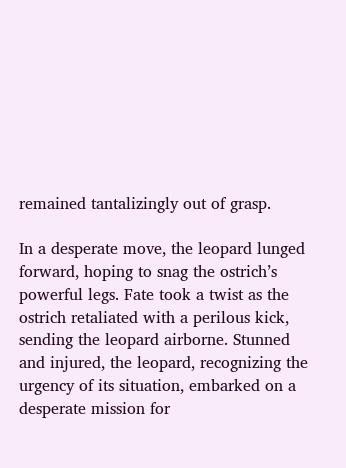remained tantalizingly out of grasp.

In a desperate move, the leopard lunged forward, hoping to snag the ostrich’s powerful legs. Fate took a twist as the ostrich retaliated with a perilous kick, sending the leopard airborne. Stunned and injured, the leopard, recognizing the urgency of its situation, embarked on a desperate mission for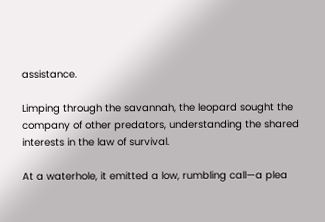assistance.

Limping through the savannah, the leopard sought the company of other predators, understanding the shared interests in the law of survival.

At a waterhole, it emitted a low, rumbling call—a plea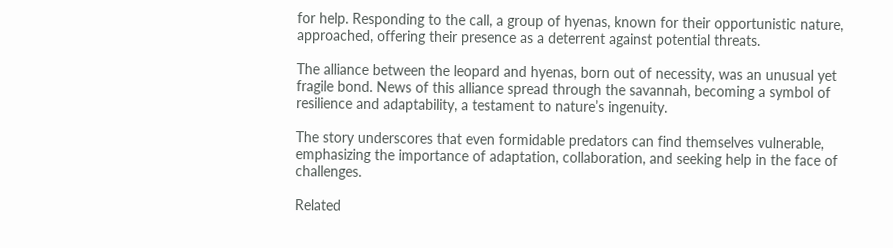for help. Responding to the call, a group of hyenas, known for their opportunistic nature, approached, offering their presence as a deterrent against potential threats.

The alliance between the leopard and hyenas, born out of necessity, was an unusual yet fragile bond. News of this alliance spread through the savannah, becoming a symbol of resilience and adaptability, a testament to nature’s ingenuity.

The story underscores that even formidable predators can find themselves vulnerable, emphasizing the importance of adaptation, collaboration, and seeking help in the face of challenges.

Related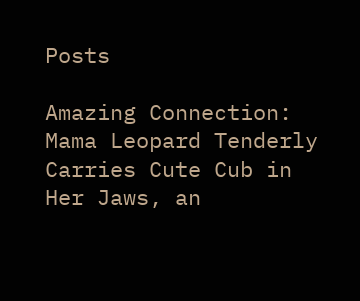Posts

Amazing Connection: Mama Leopard Tenderly Carries Cute Cub in Her Jaws, an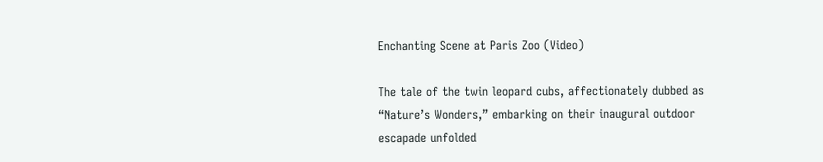Enchanting Scene at Paris Zoo (Video)

The tale of the twin leopard cubs, affectionately dubbed as “Nature’s Wonders,” embarking on their inaugural outdoor escapade unfolded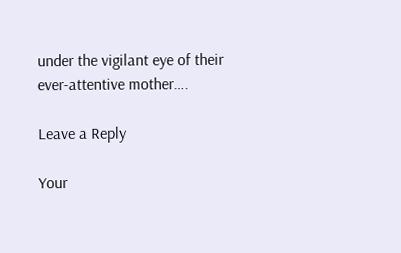under the vigilant eye of their ever-attentive mother….

Leave a Reply

Your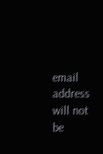email address will not be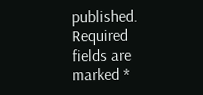published. Required fields are marked *